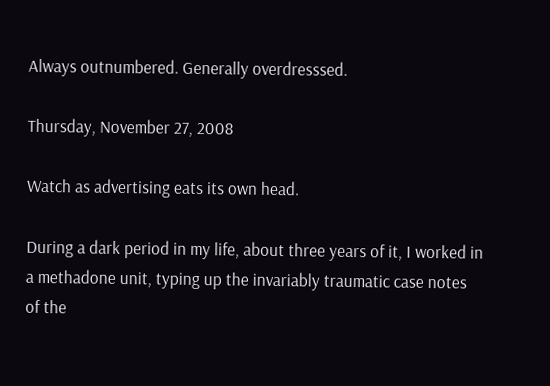Always outnumbered. Generally overdresssed.

Thursday, November 27, 2008

Watch as advertising eats its own head.

During a dark period in my life, about three years of it, I worked in a methadone unit, typing up the invariably traumatic case notes of the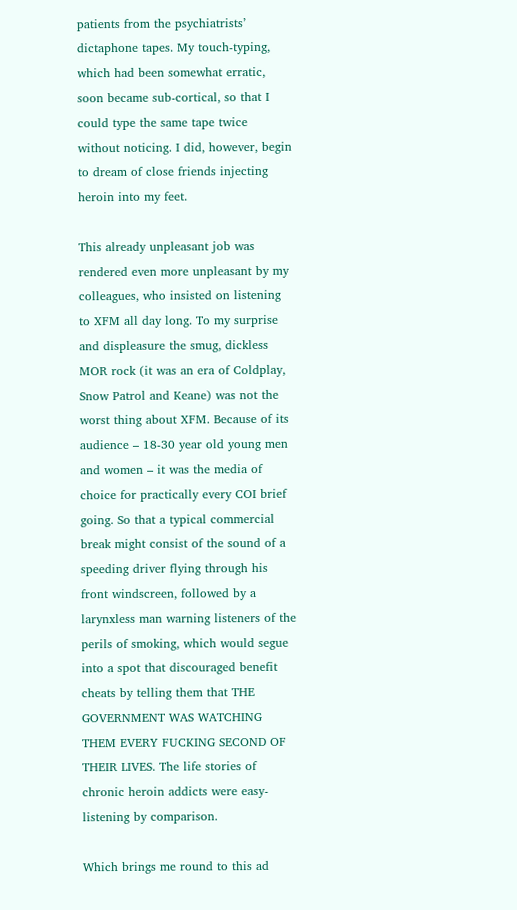patients from the psychiatrists’ dictaphone tapes. My touch-typing, which had been somewhat erratic, soon became sub-cortical, so that I could type the same tape twice without noticing. I did, however, begin to dream of close friends injecting heroin into my feet.

This already unpleasant job was rendered even more unpleasant by my colleagues, who insisted on listening to XFM all day long. To my surprise and displeasure the smug, dickless MOR rock (it was an era of Coldplay, Snow Patrol and Keane) was not the worst thing about XFM. Because of its audience – 18-30 year old young men and women – it was the media of choice for practically every COI brief going. So that a typical commercial break might consist of the sound of a speeding driver flying through his front windscreen, followed by a larynxless man warning listeners of the perils of smoking, which would segue into a spot that discouraged benefit cheats by telling them that THE GOVERNMENT WAS WATCHING THEM EVERY FUCKING SECOND OF THEIR LIVES. The life stories of chronic heroin addicts were easy-listening by comparison.

Which brings me round to this ad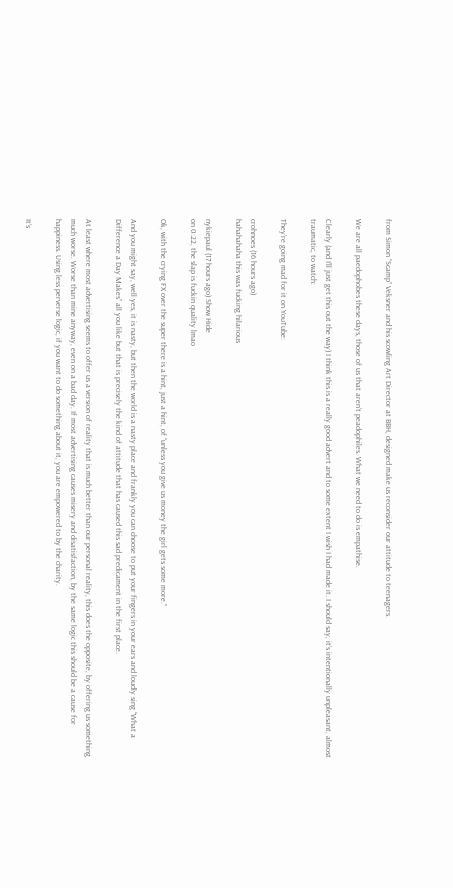from Simon “Scamp” Veksner and his scowling Art Director at BBH, designed make us reconsider our attitude to teenagers.

We are all paedophobes these days, those of us that aren’t peadophiles. What we need to do is empathise.

Clearly (and I’ll just get this out the way) I think this is a really good advert and to some extent I wish I had made it. I should say, it’s intentionally unpleasant, almost traumatic, to watch:

They're going mad for it on YouTube:

crohnoes (16 hours ago)
hahahahaha this was fucking hilarious

nykiepaul (17 hours ago) Show Hide
on 0:22, the slap is fuckin quality lmao

Ok, with the crying FX over the super there is a hint, just a hint, of “unless you give us money the girl gets some more.”

And you might say, well yes, it is nasty, but then the world is a nasty place and frankly you can choose to put your fingers in your ears and loudly sing “What a Difference a Day Makes” all you like but that is precisely the kind of attitude that has caused this sad predicament in the first place.

At least where most advertising seems to offer us a version of reality that is much better than our personal reality, this does the opposite, by offering us something much worse. Worse than mine anyway, even on a bad day. If most advertising causes misery and disatisfaction, by the same logic this should be a cause for happiness. Using less perverse logic, if you want to do something about it, you are empowered to by the charity.

It’s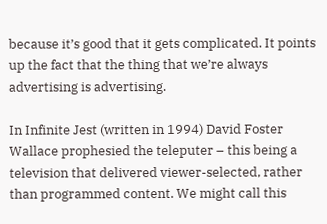because it’s good that it gets complicated. It points up the fact that the thing that we’re always advertising is advertising.

In Infinite Jest (written in 1994) David Foster Wallace prophesied the teleputer – this being a television that delivered viewer-selected, rather than programmed content. We might call this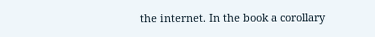the internet. In the book a corollary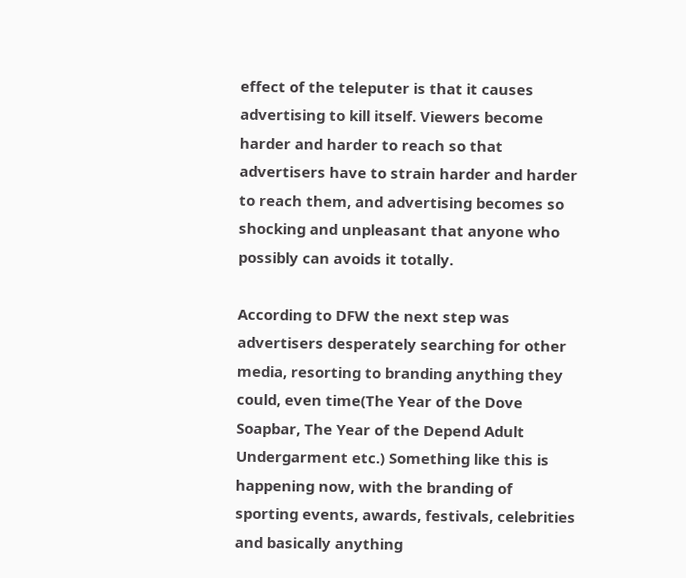effect of the teleputer is that it causes advertising to kill itself. Viewers become harder and harder to reach so that advertisers have to strain harder and harder to reach them, and advertising becomes so shocking and unpleasant that anyone who possibly can avoids it totally.

According to DFW the next step was advertisers desperately searching for other media, resorting to branding anything they could, even time(The Year of the Dove Soapbar, The Year of the Depend Adult Undergarment etc.) Something like this is happening now, with the branding of sporting events, awards, festivals, celebrities and basically anything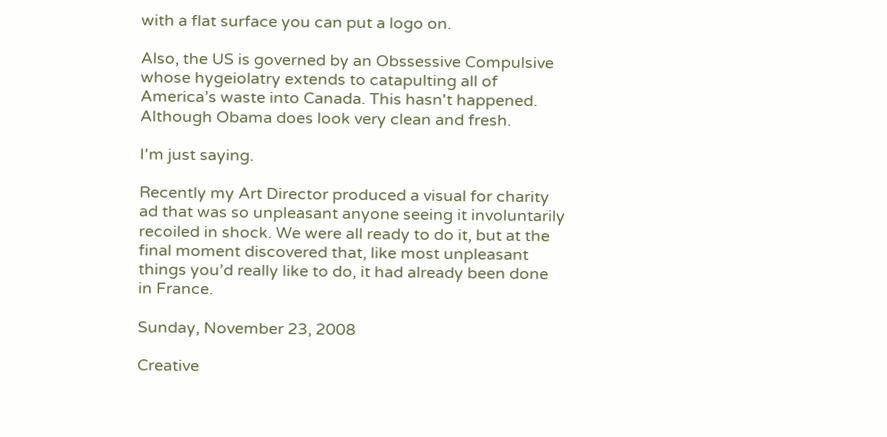with a flat surface you can put a logo on.

Also, the US is governed by an Obssessive Compulsive whose hygeiolatry extends to catapulting all of America’s waste into Canada. This hasn't happened. Although Obama does look very clean and fresh.

I'm just saying.

Recently my Art Director produced a visual for charity ad that was so unpleasant anyone seeing it involuntarily recoiled in shock. We were all ready to do it, but at the final moment discovered that, like most unpleasant things you’d really like to do, it had already been done in France.

Sunday, November 23, 2008

Creative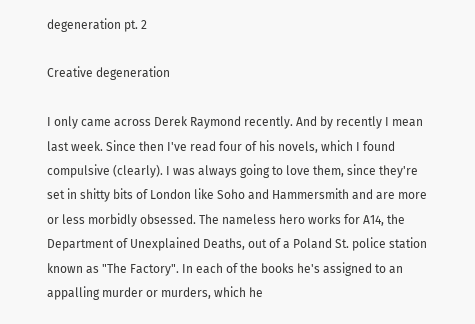degeneration pt. 2

Creative degeneration

I only came across Derek Raymond recently. And by recently I mean last week. Since then I've read four of his novels, which I found compulsive (clearly). I was always going to love them, since they're set in shitty bits of London like Soho and Hammersmith and are more or less morbidly obsessed. The nameless hero works for A14, the Department of Unexplained Deaths, out of a Poland St. police station known as "The Factory". In each of the books he's assigned to an appalling murder or murders, which he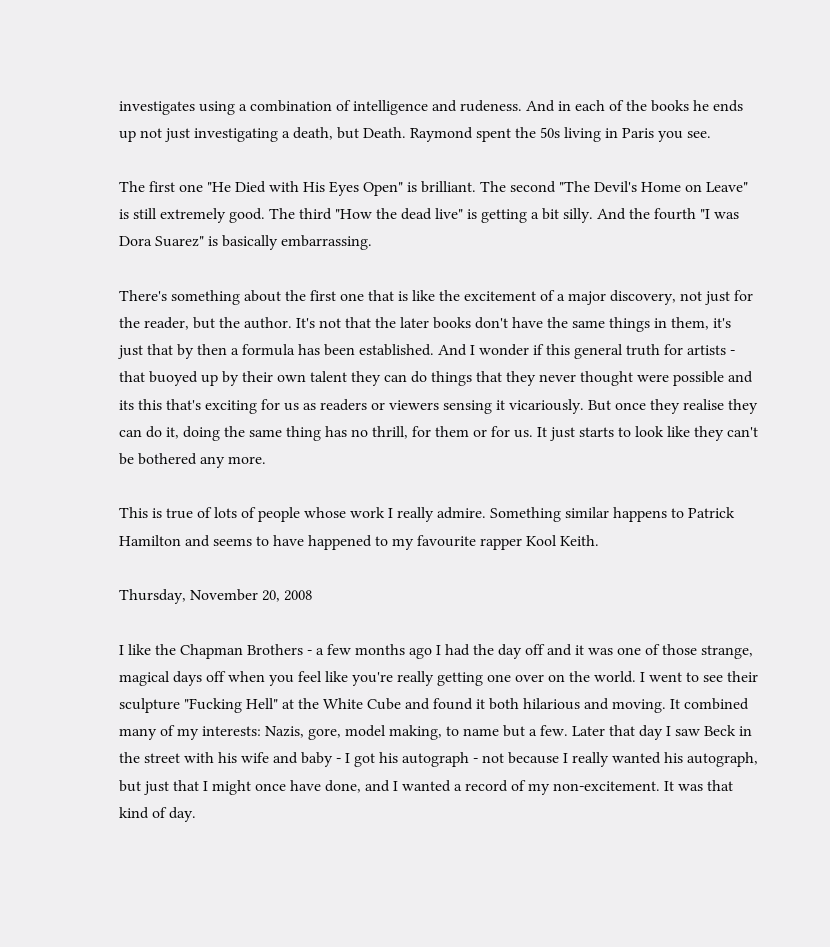investigates using a combination of intelligence and rudeness. And in each of the books he ends up not just investigating a death, but Death. Raymond spent the 50s living in Paris you see.

The first one "He Died with His Eyes Open" is brilliant. The second "The Devil's Home on Leave" is still extremely good. The third "How the dead live" is getting a bit silly. And the fourth "I was Dora Suarez" is basically embarrassing.

There's something about the first one that is like the excitement of a major discovery, not just for the reader, but the author. It's not that the later books don't have the same things in them, it's just that by then a formula has been established. And I wonder if this general truth for artists - that buoyed up by their own talent they can do things that they never thought were possible and its this that's exciting for us as readers or viewers sensing it vicariously. But once they realise they can do it, doing the same thing has no thrill, for them or for us. It just starts to look like they can't be bothered any more.

This is true of lots of people whose work I really admire. Something similar happens to Patrick Hamilton and seems to have happened to my favourite rapper Kool Keith.

Thursday, November 20, 2008

I like the Chapman Brothers - a few months ago I had the day off and it was one of those strange, magical days off when you feel like you're really getting one over on the world. I went to see their sculpture "Fucking Hell" at the White Cube and found it both hilarious and moving. It combined many of my interests: Nazis, gore, model making, to name but a few. Later that day I saw Beck in the street with his wife and baby - I got his autograph - not because I really wanted his autograph, but just that I might once have done, and I wanted a record of my non-excitement. It was that kind of day.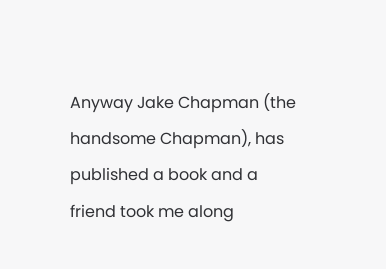Anyway Jake Chapman (the handsome Chapman), has published a book and a friend took me along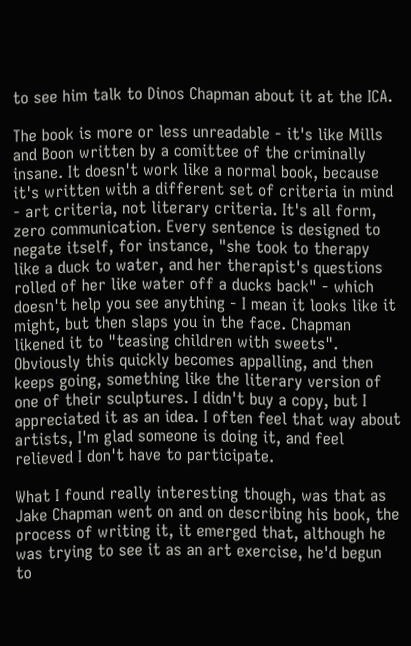to see him talk to Dinos Chapman about it at the ICA.

The book is more or less unreadable - it's like Mills and Boon written by a comittee of the criminally insane. It doesn't work like a normal book, because it's written with a different set of criteria in mind - art criteria, not literary criteria. It's all form, zero communication. Every sentence is designed to negate itself, for instance, "she took to therapy like a duck to water, and her therapist's questions rolled of her like water off a ducks back" - which doesn't help you see anything - I mean it looks like it might, but then slaps you in the face. Chapman likened it to "teasing children with sweets". Obviously this quickly becomes appalling, and then keeps going, something like the literary version of one of their sculptures. I didn't buy a copy, but I appreciated it as an idea. I often feel that way about artists, I'm glad someone is doing it, and feel relieved I don't have to participate.

What I found really interesting though, was that as Jake Chapman went on and on describing his book, the process of writing it, it emerged that, although he was trying to see it as an art exercise, he'd begun to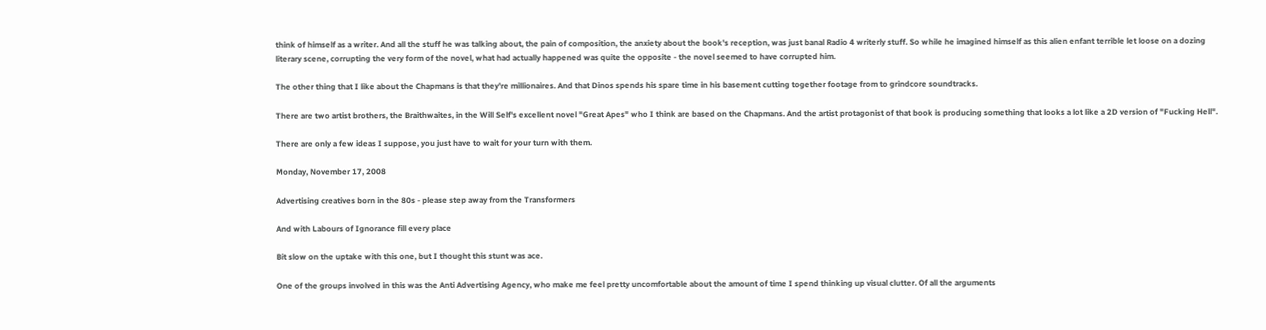think of himself as a writer. And all the stuff he was talking about, the pain of composition, the anxiety about the book's reception, was just banal Radio 4 writerly stuff. So while he imagined himself as this alien enfant terrible let loose on a dozing literary scene, corrupting the very form of the novel, what had actually happened was quite the opposite - the novel seemed to have corrupted him.

The other thing that I like about the Chapmans is that they're millionaires. And that Dinos spends his spare time in his basement cutting together footage from to grindcore soundtracks.

There are two artist brothers, the Braithwaites, in the Will Self's excellent novel "Great Apes" who I think are based on the Chapmans. And the artist protagonist of that book is producing something that looks a lot like a 2D version of "Fucking Hell".

There are only a few ideas I suppose, you just have to wait for your turn with them.

Monday, November 17, 2008

Advertising creatives born in the 80s - please step away from the Transformers

And with Labours of Ignorance fill every place

Bit slow on the uptake with this one, but I thought this stunt was ace.

One of the groups involved in this was the Anti Advertising Agency, who make me feel pretty uncomfortable about the amount of time I spend thinking up visual clutter. Of all the arguments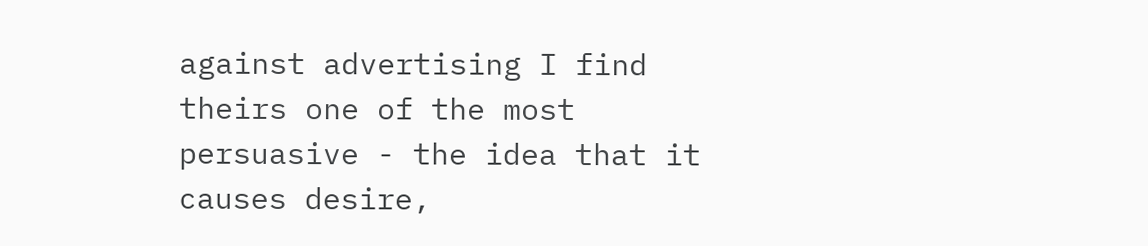against advertising I find theirs one of the most persuasive - the idea that it causes desire,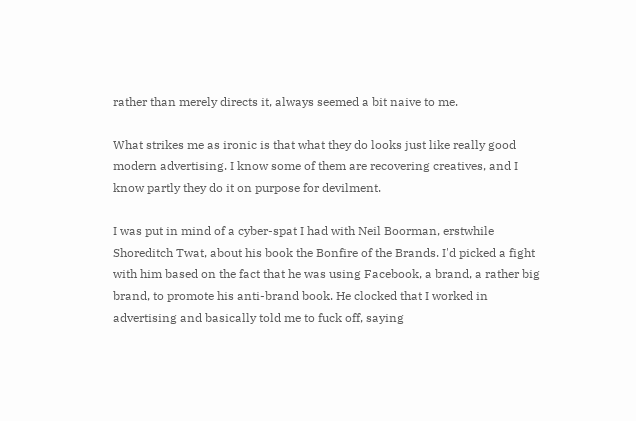rather than merely directs it, always seemed a bit naive to me.

What strikes me as ironic is that what they do looks just like really good modern advertising. I know some of them are recovering creatives, and I know partly they do it on purpose for devilment.

I was put in mind of a cyber-spat I had with Neil Boorman, erstwhile Shoreditch Twat, about his book the Bonfire of the Brands. I'd picked a fight with him based on the fact that he was using Facebook, a brand, a rather big brand, to promote his anti-brand book. He clocked that I worked in advertising and basically told me to fuck off, saying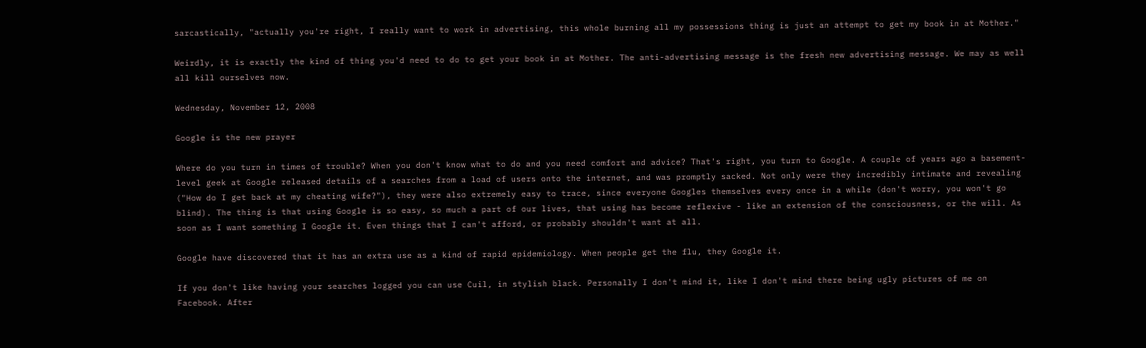sarcastically, "actually you're right, I really want to work in advertising, this whole burning all my possessions thing is just an attempt to get my book in at Mother."

Weirdly, it is exactly the kind of thing you'd need to do to get your book in at Mother. The anti-advertising message is the fresh new advertising message. We may as well all kill ourselves now.

Wednesday, November 12, 2008

Google is the new prayer

Where do you turn in times of trouble? When you don't know what to do and you need comfort and advice? That's right, you turn to Google. A couple of years ago a basement-level geek at Google released details of a searches from a load of users onto the internet, and was promptly sacked. Not only were they incredibly intimate and revealing ("How do I get back at my cheating wife?"), they were also extremely easy to trace, since everyone Googles themselves every once in a while (don't worry, you won't go blind). The thing is that using Google is so easy, so much a part of our lives, that using has become reflexive - like an extension of the consciousness, or the will. As soon as I want something I Google it. Even things that I can't afford, or probably shouldn't want at all.

Google have discovered that it has an extra use as a kind of rapid epidemiology. When people get the flu, they Google it.

If you don't like having your searches logged you can use Cuil, in stylish black. Personally I don't mind it, like I don't mind there being ugly pictures of me on Facebook. After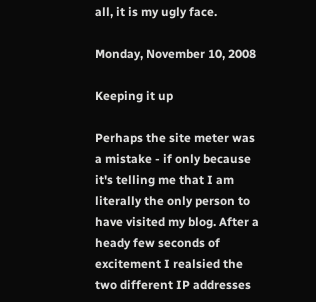all, it is my ugly face.

Monday, November 10, 2008

Keeping it up

Perhaps the site meter was a mistake - if only because it's telling me that I am literally the only person to have visited my blog. After a heady few seconds of excitement I realsied the two different IP addresses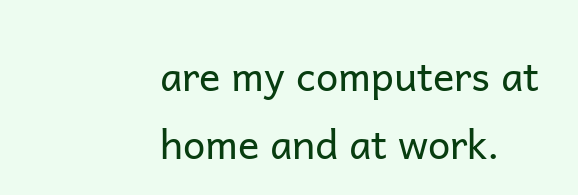are my computers at home and at work.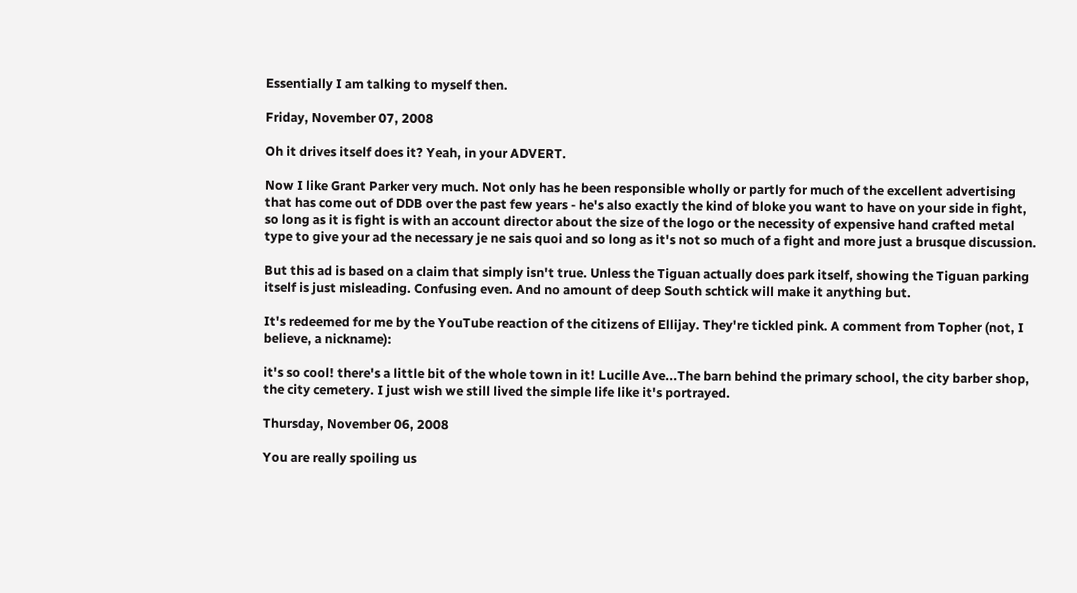Essentially I am talking to myself then.

Friday, November 07, 2008

Oh it drives itself does it? Yeah, in your ADVERT.

Now I like Grant Parker very much. Not only has he been responsible wholly or partly for much of the excellent advertising that has come out of DDB over the past few years - he's also exactly the kind of bloke you want to have on your side in fight, so long as it is fight is with an account director about the size of the logo or the necessity of expensive hand crafted metal type to give your ad the necessary je ne sais quoi and so long as it's not so much of a fight and more just a brusque discussion.

But this ad is based on a claim that simply isn't true. Unless the Tiguan actually does park itself, showing the Tiguan parking itself is just misleading. Confusing even. And no amount of deep South schtick will make it anything but.

It's redeemed for me by the YouTube reaction of the citizens of Ellijay. They're tickled pink. A comment from Topher (not, I believe, a nickname):

it's so cool! there's a little bit of the whole town in it! Lucille Ave...The barn behind the primary school, the city barber shop, the city cemetery. I just wish we still lived the simple life like it's portrayed.

Thursday, November 06, 2008

You are really spoiling us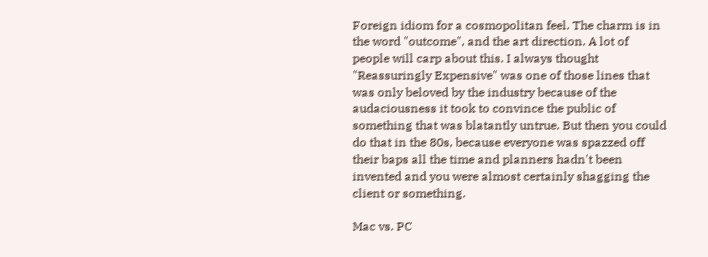Foreign idiom for a cosmopolitan feel. The charm is in the word "outcome", and the art direction. A lot of people will carp about this. I always thought "Reassuringly Expensive" was one of those lines that was only beloved by the industry because of the audaciousness it took to convince the public of something that was blatantly untrue. But then you could do that in the 80s, because everyone was spazzed off their baps all the time and planners hadn't been invented and you were almost certainly shagging the client or something.

Mac vs. PC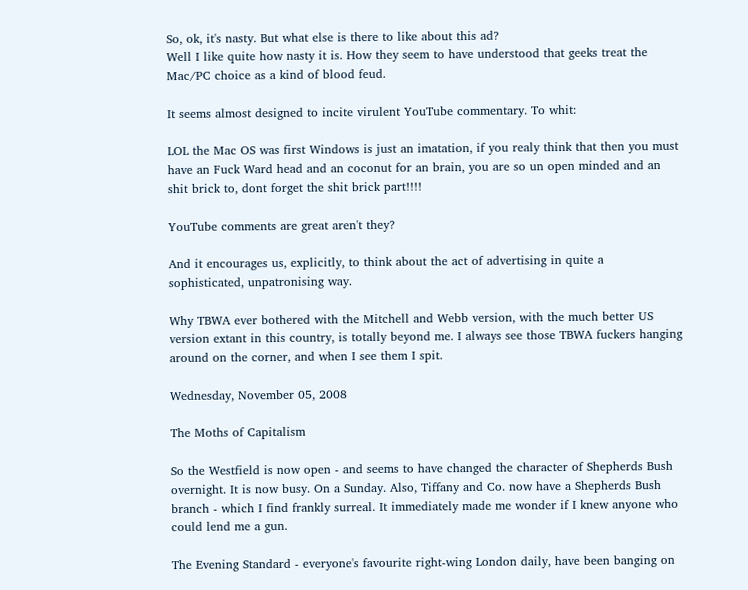So, ok, it's nasty. But what else is there to like about this ad?
Well I like quite how nasty it is. How they seem to have understood that geeks treat the Mac/PC choice as a kind of blood feud.

It seems almost designed to incite virulent YouTube commentary. To whit:

LOL the Mac OS was first Windows is just an imatation, if you realy think that then you must have an Fuck Ward head and an coconut for an brain, you are so un open minded and an shit brick to, dont forget the shit brick part!!!!

YouTube comments are great aren't they?

And it encourages us, explicitly, to think about the act of advertising in quite a sophisticated, unpatronising way.

Why TBWA ever bothered with the Mitchell and Webb version, with the much better US version extant in this country, is totally beyond me. I always see those TBWA fuckers hanging around on the corner, and when I see them I spit.

Wednesday, November 05, 2008

The Moths of Capitalism

So the Westfield is now open - and seems to have changed the character of Shepherds Bush overnight. It is now busy. On a Sunday. Also, Tiffany and Co. now have a Shepherds Bush branch - which I find frankly surreal. It immediately made me wonder if I knew anyone who could lend me a gun.

The Evening Standard - everyone's favourite right-wing London daily, have been banging on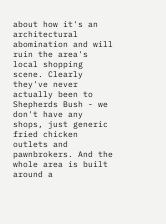about how it's an architectural abomination and will ruin the area's local shopping scene. Clearly they've never actually been to Shepherds Bush - we don't have any shops, just generic fried chicken outlets and pawnbrokers. And the whole area is built around a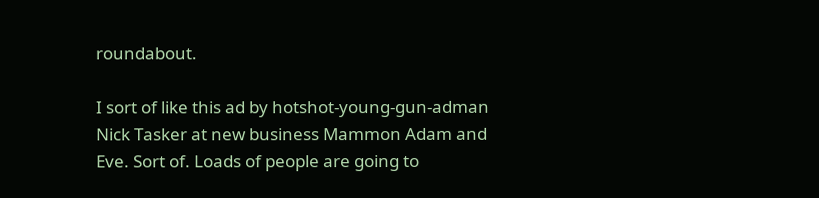roundabout.

I sort of like this ad by hotshot-young-gun-adman Nick Tasker at new business Mammon Adam and Eve. Sort of. Loads of people are going to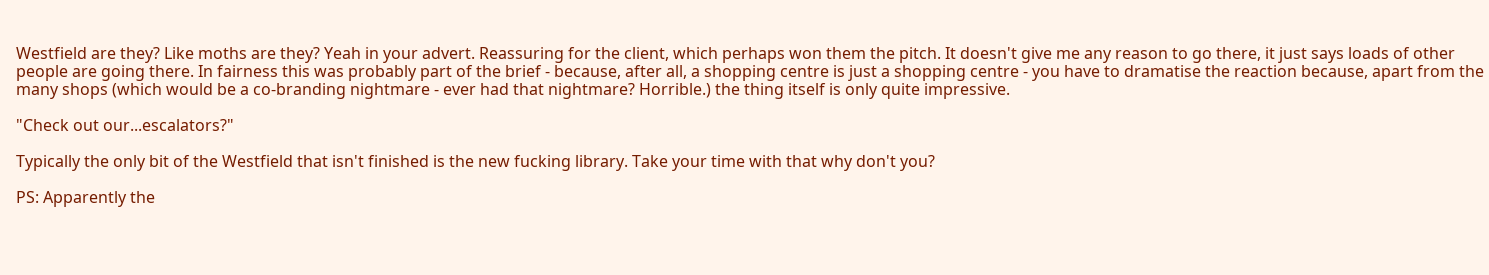Westfield are they? Like moths are they? Yeah in your advert. Reassuring for the client, which perhaps won them the pitch. It doesn't give me any reason to go there, it just says loads of other people are going there. In fairness this was probably part of the brief - because, after all, a shopping centre is just a shopping centre - you have to dramatise the reaction because, apart from the many shops (which would be a co-branding nightmare - ever had that nightmare? Horrible.) the thing itself is only quite impressive.

"Check out our...escalators?"

Typically the only bit of the Westfield that isn't finished is the new fucking library. Take your time with that why don't you?

PS: Apparently the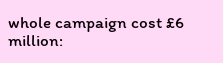whole campaign cost £6 million: